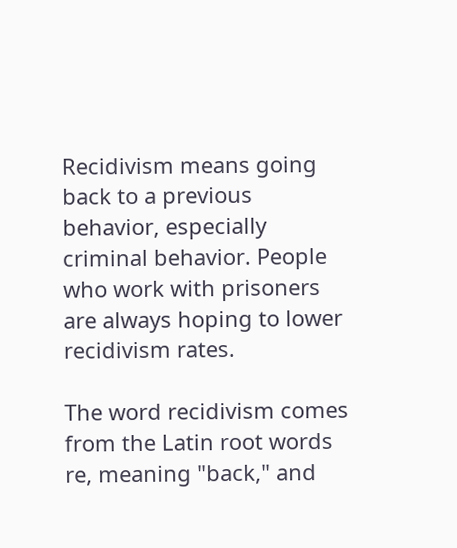Recidivism means going back to a previous behavior, especially criminal behavior. People who work with prisoners are always hoping to lower recidivism rates.

The word recidivism comes from the Latin root words re, meaning "back," and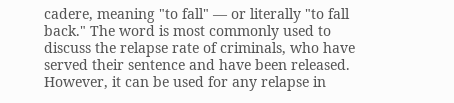cadere, meaning "to fall" — or literally "to fall back." The word is most commonly used to discuss the relapse rate of criminals, who have served their sentence and have been released. However, it can be used for any relapse in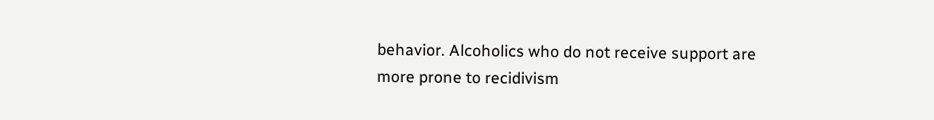behavior. Alcoholics who do not receive support are more prone to recidivism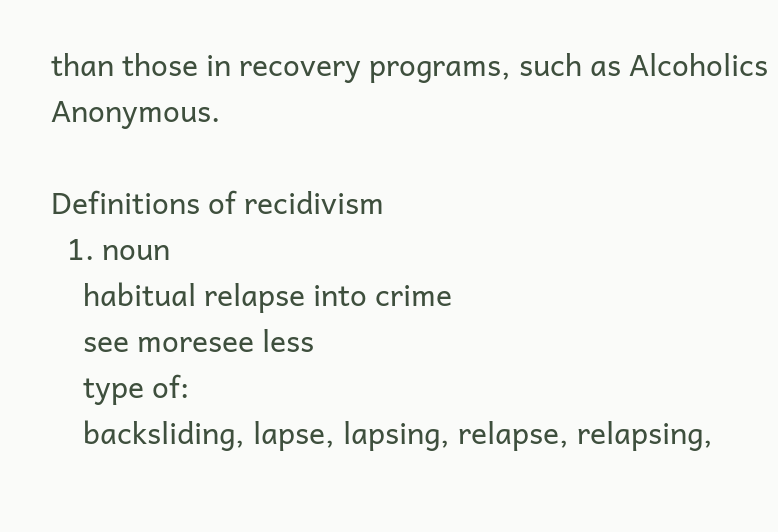than those in recovery programs, such as Alcoholics Anonymous.

Definitions of recidivism
  1. noun
    habitual relapse into crime
    see moresee less
    type of:
    backsliding, lapse, lapsing, relapse, relapsing,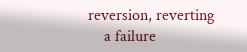reversion, reverting
    a failure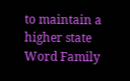to maintain a higher state
Word Family